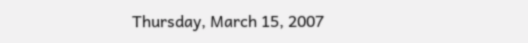Thursday, March 15, 2007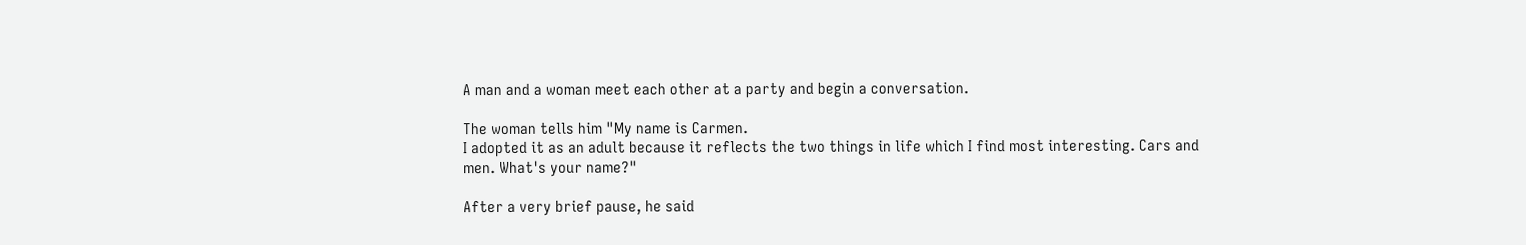A man and a woman meet each other at a party and begin a conversation.

The woman tells him "My name is Carmen.
I adopted it as an adult because it reflects the two things in life which I find most interesting. Cars and men. What's your name?"

After a very brief pause, he said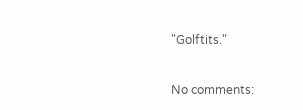"Golftits."


No comments: